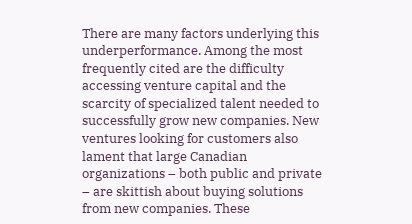There are many factors underlying this underperformance. Among the most frequently cited are the difficulty accessing venture capital and the scarcity of specialized talent needed to successfully grow new companies. New ventures looking for customers also lament that large Canadian organizations – both public and private – are skittish about buying solutions from new companies. These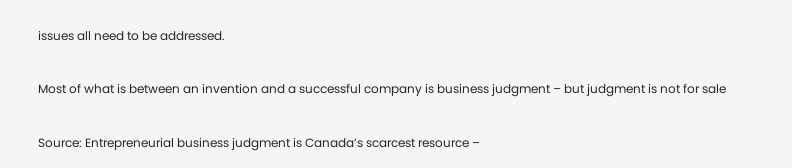issues all need to be addressed.

Most of what is between an invention and a successful company is business judgment – but judgment is not for sale

Source: Entrepreneurial business judgment is Canada’s scarcest resource –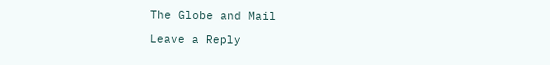The Globe and Mail

Leave a Reply